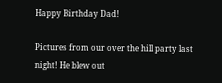Happy Birthday Dad!

Pictures from our over the hill party last night! He blew out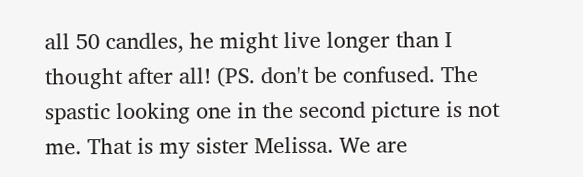all 50 candles, he might live longer than I thought after all! (PS. don't be confused. The spastic looking one in the second picture is not me. That is my sister Melissa. We are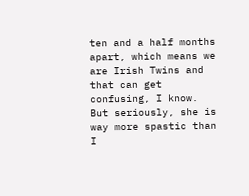ten and a half months apart, which means we are Irish Twins and that can get confusing, I know.  But seriously, she is way more spastic than I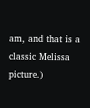am, and that is a classic Melissa picture.)